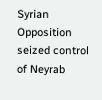Syrian Opposition seized control of Neyrab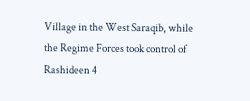Village in the West Saraqib, while the Regime Forces took control of Rashideen 4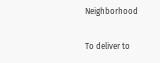Neighborhood

To deliver to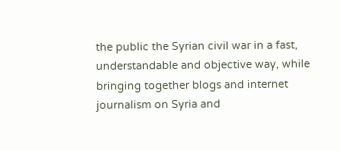the public the Syrian civil war in a fast, understandable and objective way, while bringing together blogs and internet journalism on Syria and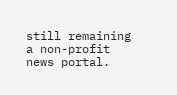still remaining a non-profit news portal.